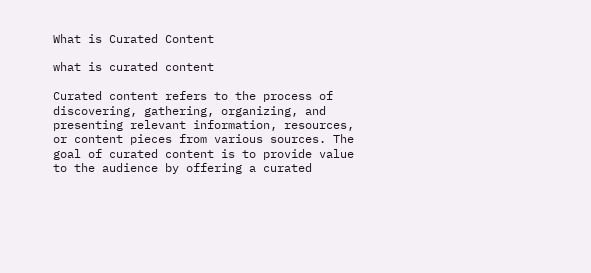What is Curated Content

what is curated content

Curated content refers to the process of discovering, gathering, organizing, and presenting relevant information, resources, or content pieces from various sources. The goal of curated content is to provide value to the audience by offering a curated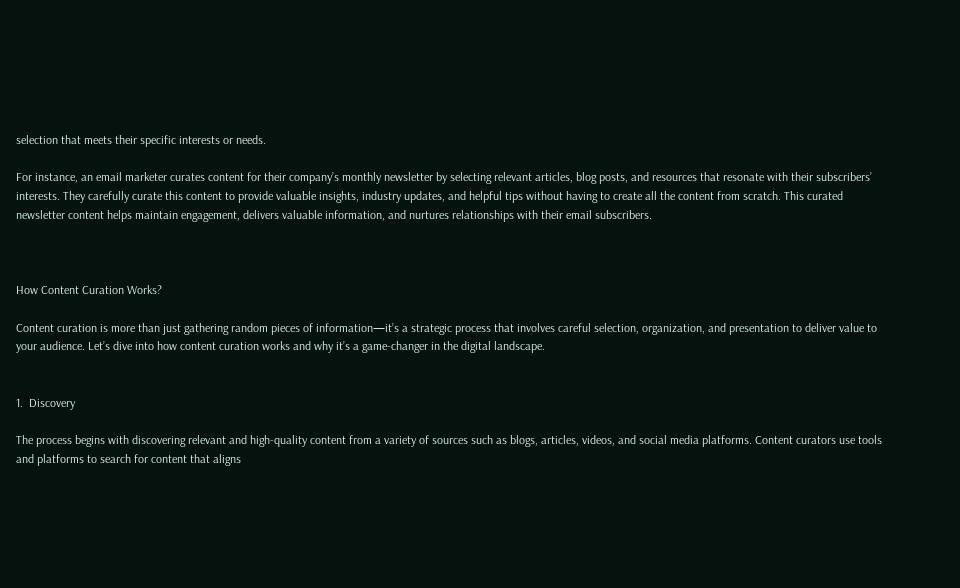selection that meets their specific interests or needs.

For instance, an email marketer curates content for their company’s monthly newsletter by selecting relevant articles, blog posts, and resources that resonate with their subscribers’ interests. They carefully curate this content to provide valuable insights, industry updates, and helpful tips without having to create all the content from scratch. This curated newsletter content helps maintain engagement, delivers valuable information, and nurtures relationships with their email subscribers.



How Content Curation Works?

Content curation is more than just gathering random pieces of information—it’s a strategic process that involves careful selection, organization, and presentation to deliver value to your audience. Let’s dive into how content curation works and why it’s a game-changer in the digital landscape.


1.  Discovery

The process begins with discovering relevant and high-quality content from a variety of sources such as blogs, articles, videos, and social media platforms. Content curators use tools and platforms to search for content that aligns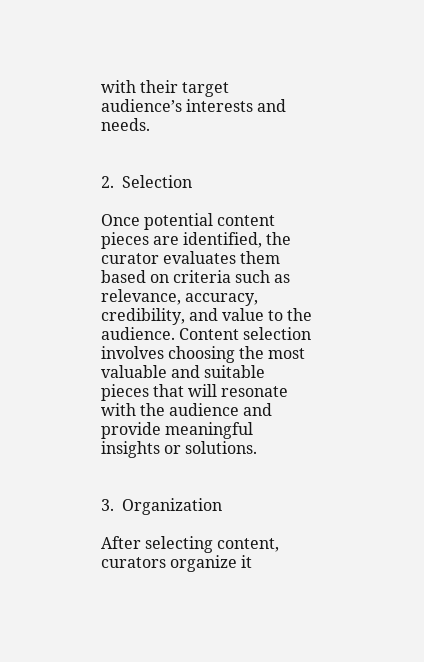with their target audience’s interests and needs.


2.  Selection

Once potential content pieces are identified, the curator evaluates them based on criteria such as relevance, accuracy, credibility, and value to the audience. Content selection involves choosing the most valuable and suitable pieces that will resonate with the audience and provide meaningful insights or solutions.


3.  Organization

After selecting content, curators organize it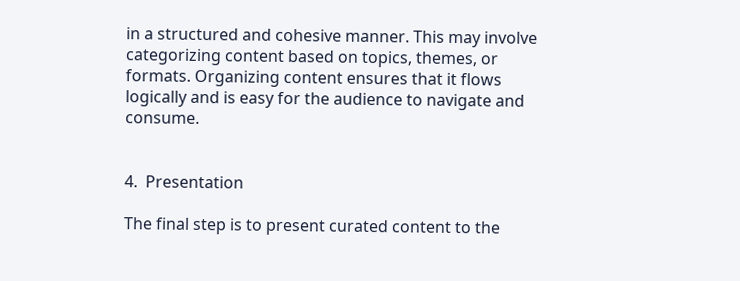in a structured and cohesive manner. This may involve categorizing content based on topics, themes, or formats. Organizing content ensures that it flows logically and is easy for the audience to navigate and consume.


4.  Presentation

The final step is to present curated content to the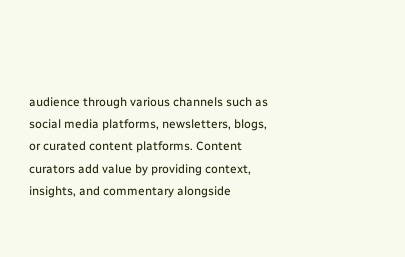audience through various channels such as social media platforms, newsletters, blogs, or curated content platforms. Content curators add value by providing context, insights, and commentary alongside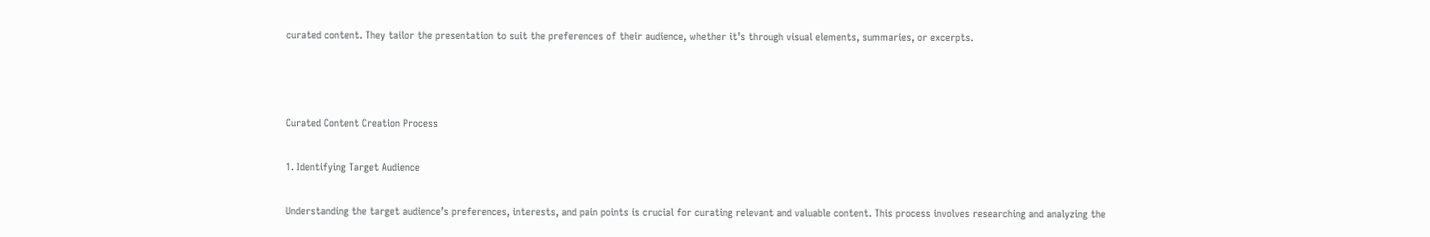curated content. They tailor the presentation to suit the preferences of their audience, whether it’s through visual elements, summaries, or excerpts.



Curated Content Creation Process

1. Identifying Target Audience

Understanding the target audience’s preferences, interests, and pain points is crucial for curating relevant and valuable content. This process involves researching and analyzing the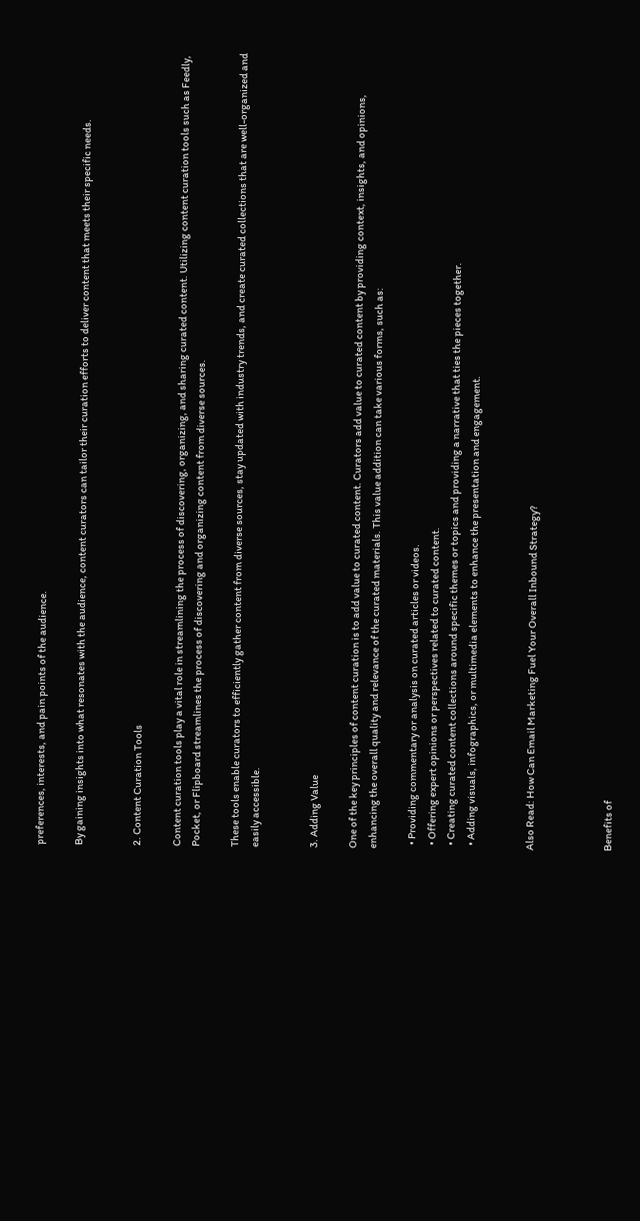preferences, interests, and pain points of the audience.

By gaining insights into what resonates with the audience, content curators can tailor their curation efforts to deliver content that meets their specific needs.


2. Content Curation Tools

Content curation tools play a vital role in streamlining the process of discovering, organizing, and sharing curated content. Utilizing content curation tools such as Feedly, Pocket, or Flipboard streamlines the process of discovering and organizing content from diverse sources.

These tools enable curators to efficiently gather content from diverse sources, stay updated with industry trends, and create curated collections that are well-organized and easily accessible.


3. Adding Value

One of the key principles of content curation is to add value to curated content. Curators add value to curated content by providing context, insights, and opinions, enhancing the overall quality and relevance of the curated materials. This value addition can take various forms, such as:

  • Providing commentary or analysis on curated articles or videos.
  • Offering expert opinions or perspectives related to curated content.
  • Creating curated content collections around specific themes or topics and providing a narrative that ties the pieces together.
  • Adding visuals, infographics, or multimedia elements to enhance the presentation and engagement.


Also Read: How Can Email Marketing Fuel Your Overall Inbound Strategy?



Benefits of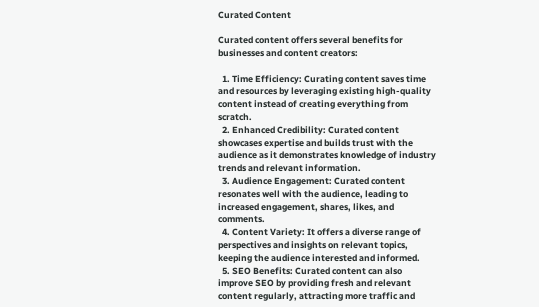Curated Content

Curated content offers several benefits for businesses and content creators:

  1. Time Efficiency: Curating content saves time and resources by leveraging existing high-quality content instead of creating everything from scratch.
  2. Enhanced Credibility: Curated content showcases expertise and builds trust with the audience as it demonstrates knowledge of industry trends and relevant information.
  3. Audience Engagement: Curated content resonates well with the audience, leading to increased engagement, shares, likes, and comments.
  4. Content Variety: It offers a diverse range of perspectives and insights on relevant topics, keeping the audience interested and informed.
  5. SEO Benefits: Curated content can also improve SEO by providing fresh and relevant content regularly, attracting more traffic and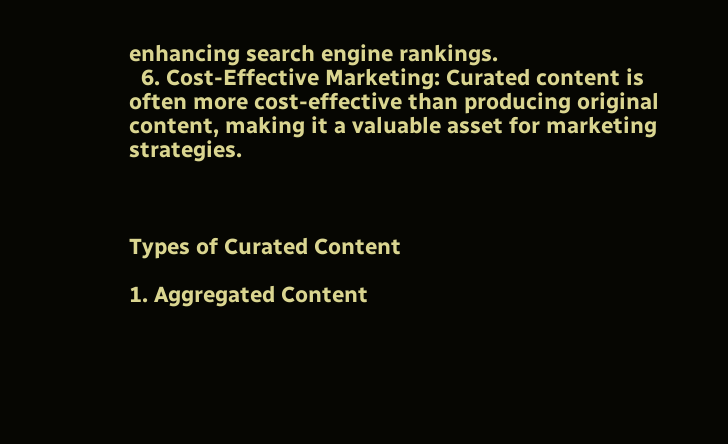enhancing search engine rankings.
  6. Cost-Effective Marketing: Curated content is often more cost-effective than producing original content, making it a valuable asset for marketing strategies.



Types of Curated Content

1. Aggregated Content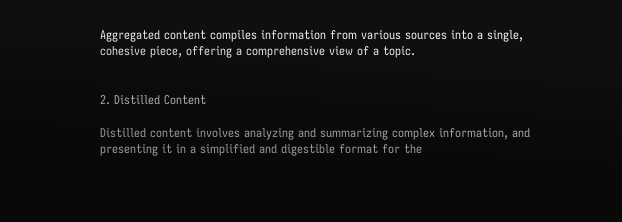Aggregated content compiles information from various sources into a single, cohesive piece, offering a comprehensive view of a topic.


2. Distilled Content

Distilled content involves analyzing and summarizing complex information, and presenting it in a simplified and digestible format for the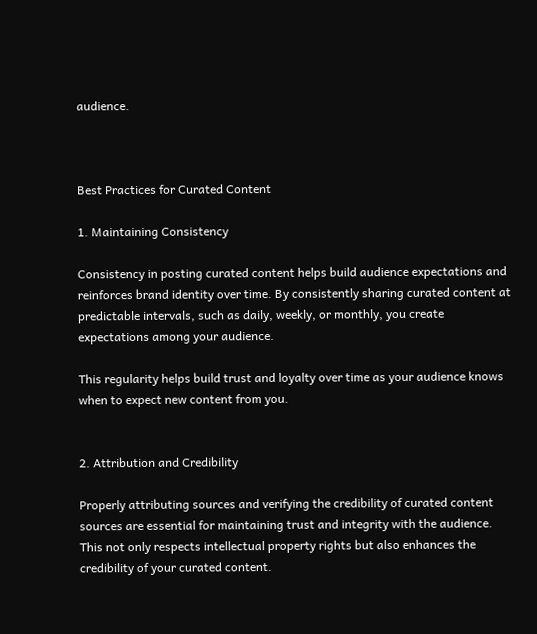audience.



Best Practices for Curated Content

1. Maintaining Consistency

Consistency in posting curated content helps build audience expectations and reinforces brand identity over time. By consistently sharing curated content at predictable intervals, such as daily, weekly, or monthly, you create expectations among your audience.

This regularity helps build trust and loyalty over time as your audience knows when to expect new content from you.


2. Attribution and Credibility

Properly attributing sources and verifying the credibility of curated content sources are essential for maintaining trust and integrity with the audience. This not only respects intellectual property rights but also enhances the credibility of your curated content.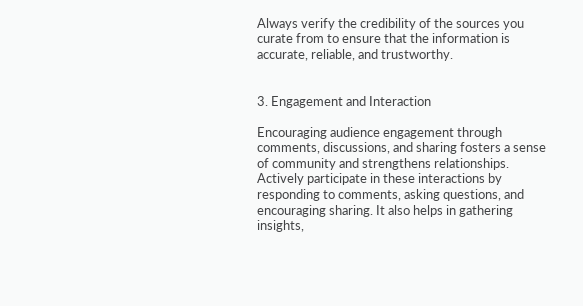Always verify the credibility of the sources you curate from to ensure that the information is accurate, reliable, and trustworthy.


3. Engagement and Interaction

Encouraging audience engagement through comments, discussions, and sharing fosters a sense of community and strengthens relationships. Actively participate in these interactions by responding to comments, asking questions, and encouraging sharing. It also helps in gathering insights,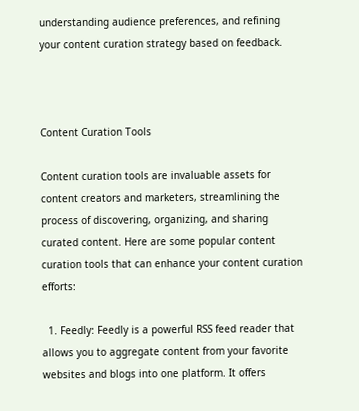understanding audience preferences, and refining your content curation strategy based on feedback.



Content Curation Tools

Content curation tools are invaluable assets for content creators and marketers, streamlining the process of discovering, organizing, and sharing curated content. Here are some popular content curation tools that can enhance your content curation efforts:

  1. Feedly: Feedly is a powerful RSS feed reader that allows you to aggregate content from your favorite websites and blogs into one platform. It offers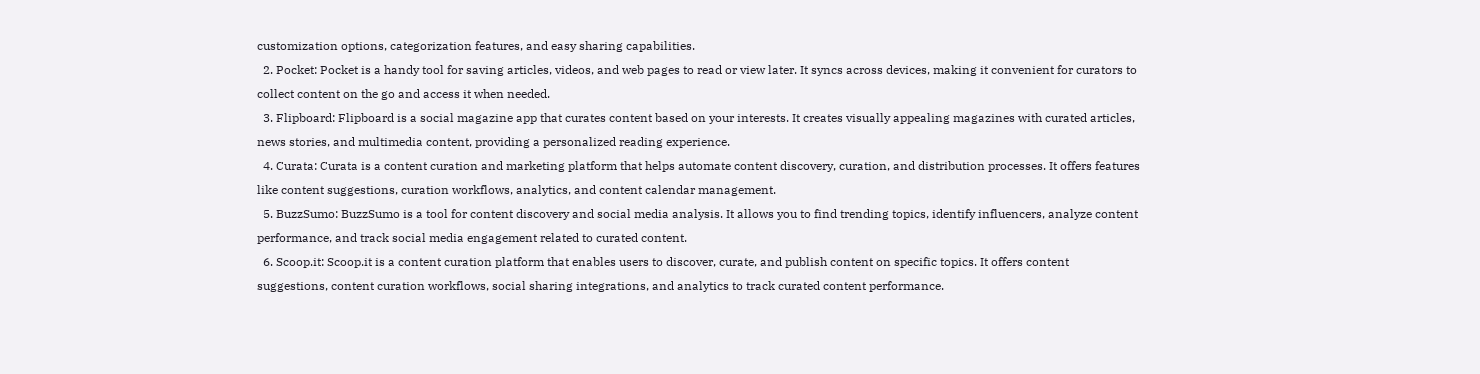customization options, categorization features, and easy sharing capabilities.
  2. Pocket: Pocket is a handy tool for saving articles, videos, and web pages to read or view later. It syncs across devices, making it convenient for curators to collect content on the go and access it when needed.
  3. Flipboard: Flipboard is a social magazine app that curates content based on your interests. It creates visually appealing magazines with curated articles, news stories, and multimedia content, providing a personalized reading experience.
  4. Curata: Curata is a content curation and marketing platform that helps automate content discovery, curation, and distribution processes. It offers features like content suggestions, curation workflows, analytics, and content calendar management.
  5. BuzzSumo: BuzzSumo is a tool for content discovery and social media analysis. It allows you to find trending topics, identify influencers, analyze content performance, and track social media engagement related to curated content.
  6. Scoop.it: Scoop.it is a content curation platform that enables users to discover, curate, and publish content on specific topics. It offers content suggestions, content curation workflows, social sharing integrations, and analytics to track curated content performance.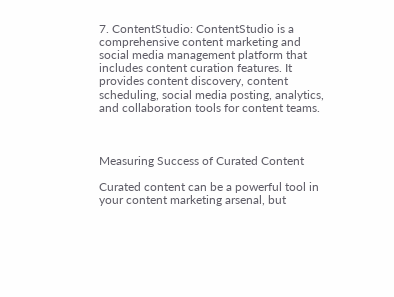7. ContentStudio: ContentStudio is a comprehensive content marketing and social media management platform that includes content curation features. It provides content discovery, content scheduling, social media posting, analytics, and collaboration tools for content teams.



Measuring Success of Curated Content

Curated content can be a powerful tool in your content marketing arsenal, but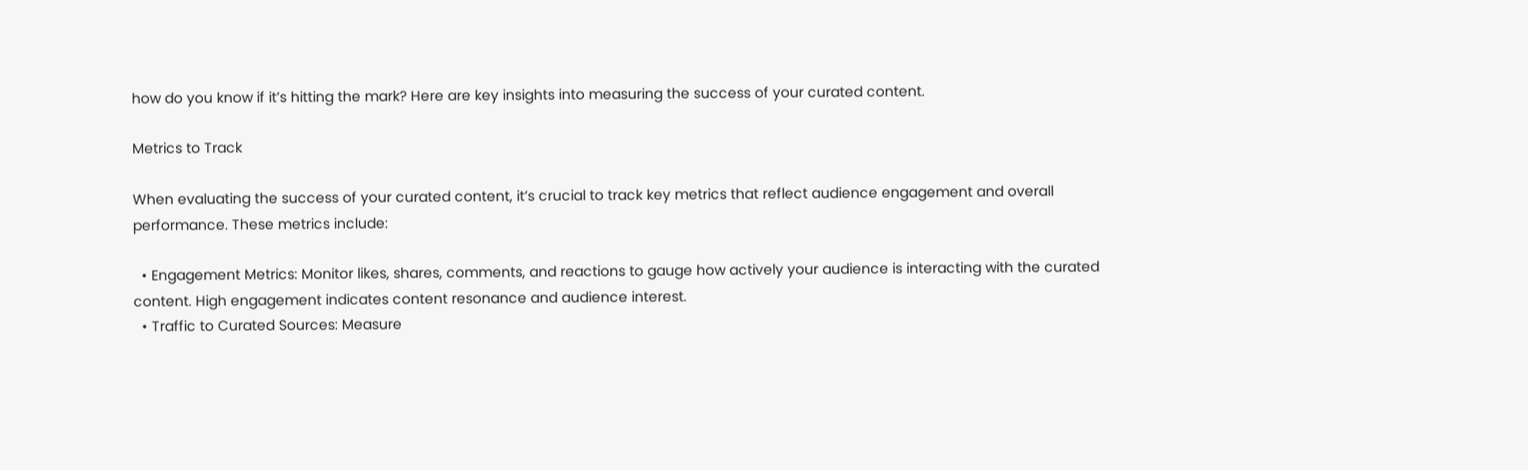how do you know if it’s hitting the mark? Here are key insights into measuring the success of your curated content.

Metrics to Track

When evaluating the success of your curated content, it’s crucial to track key metrics that reflect audience engagement and overall performance. These metrics include:

  • Engagement Metrics: Monitor likes, shares, comments, and reactions to gauge how actively your audience is interacting with the curated content. High engagement indicates content resonance and audience interest.
  • Traffic to Curated Sources: Measure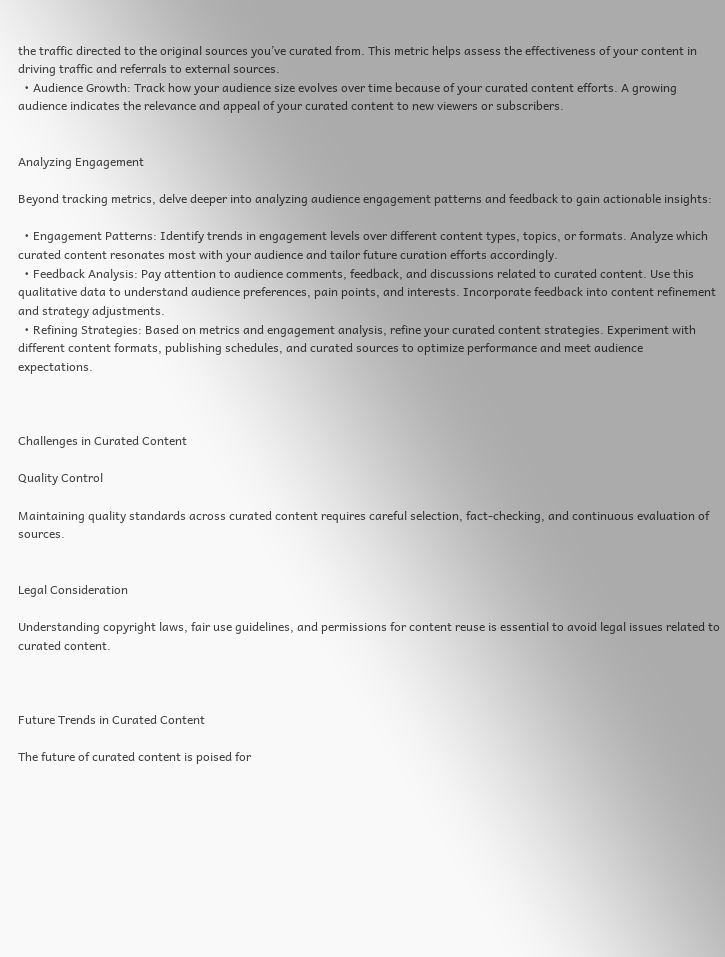the traffic directed to the original sources you’ve curated from. This metric helps assess the effectiveness of your content in driving traffic and referrals to external sources.
  • Audience Growth: Track how your audience size evolves over time because of your curated content efforts. A growing audience indicates the relevance and appeal of your curated content to new viewers or subscribers.


Analyzing Engagement

Beyond tracking metrics, delve deeper into analyzing audience engagement patterns and feedback to gain actionable insights:

  • Engagement Patterns: Identify trends in engagement levels over different content types, topics, or formats. Analyze which curated content resonates most with your audience and tailor future curation efforts accordingly.
  • Feedback Analysis: Pay attention to audience comments, feedback, and discussions related to curated content. Use this qualitative data to understand audience preferences, pain points, and interests. Incorporate feedback into content refinement and strategy adjustments.
  • Refining Strategies: Based on metrics and engagement analysis, refine your curated content strategies. Experiment with different content formats, publishing schedules, and curated sources to optimize performance and meet audience expectations.



Challenges in Curated Content

Quality Control

Maintaining quality standards across curated content requires careful selection, fact-checking, and continuous evaluation of sources.


Legal Consideration

Understanding copyright laws, fair use guidelines, and permissions for content reuse is essential to avoid legal issues related to curated content.



Future Trends in Curated Content

The future of curated content is poised for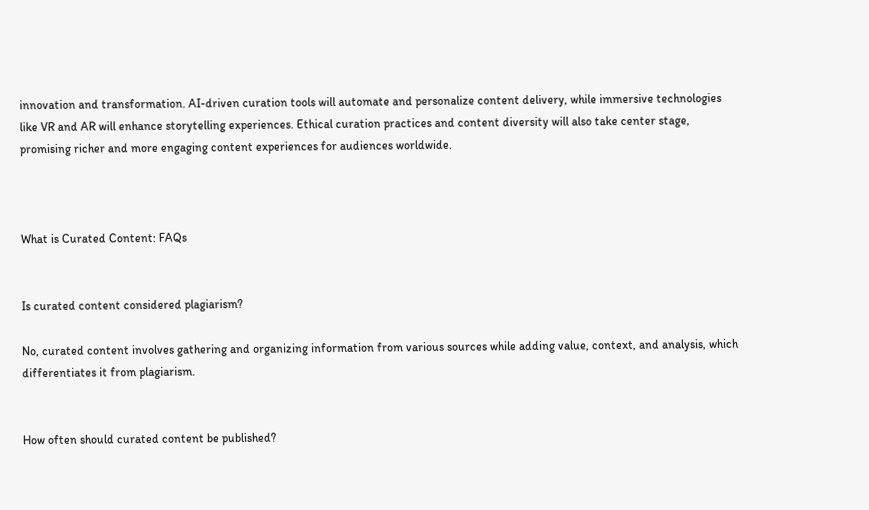innovation and transformation. AI-driven curation tools will automate and personalize content delivery, while immersive technologies like VR and AR will enhance storytelling experiences. Ethical curation practices and content diversity will also take center stage, promising richer and more engaging content experiences for audiences worldwide.



What is Curated Content: FAQs


Is curated content considered plagiarism?

No, curated content involves gathering and organizing information from various sources while adding value, context, and analysis, which differentiates it from plagiarism.


How often should curated content be published?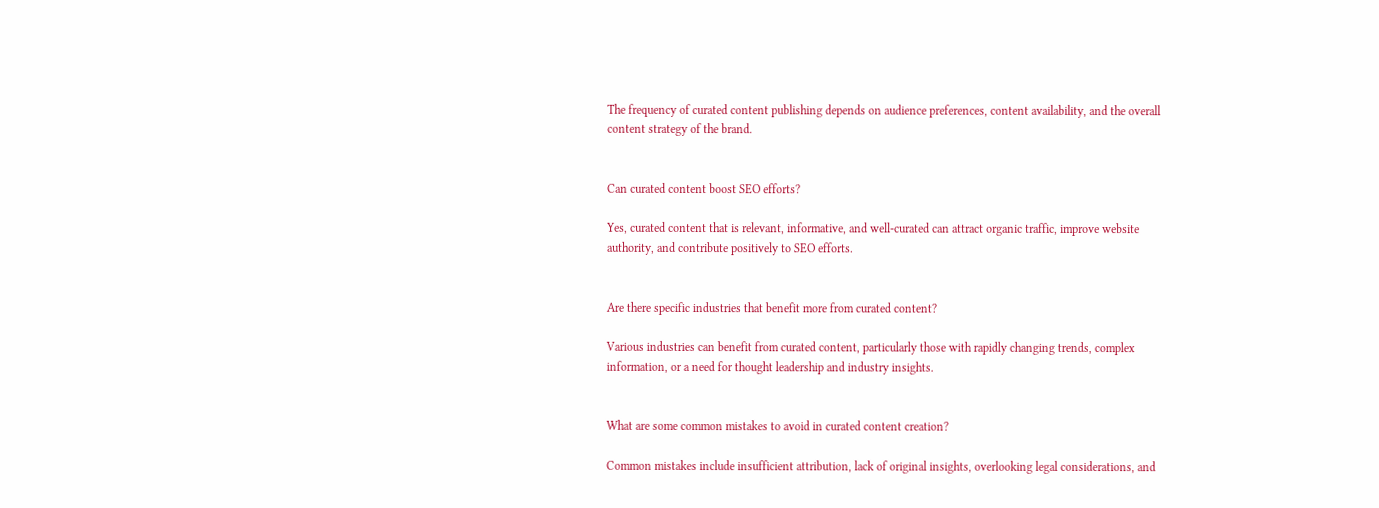The frequency of curated content publishing depends on audience preferences, content availability, and the overall content strategy of the brand.


Can curated content boost SEO efforts?

Yes, curated content that is relevant, informative, and well-curated can attract organic traffic, improve website authority, and contribute positively to SEO efforts.


Are there specific industries that benefit more from curated content?

Various industries can benefit from curated content, particularly those with rapidly changing trends, complex information, or a need for thought leadership and industry insights.


What are some common mistakes to avoid in curated content creation?

Common mistakes include insufficient attribution, lack of original insights, overlooking legal considerations, and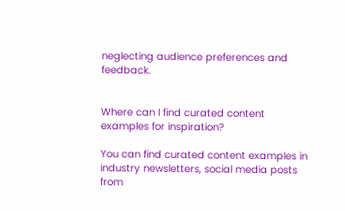neglecting audience preferences and feedback.


Where can I find curated content examples for inspiration?

You can find curated content examples in industry newsletters, social media posts from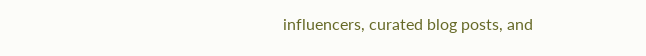influencers, curated blog posts, and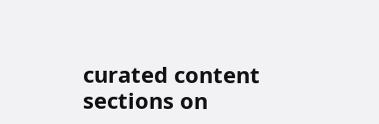curated content sections on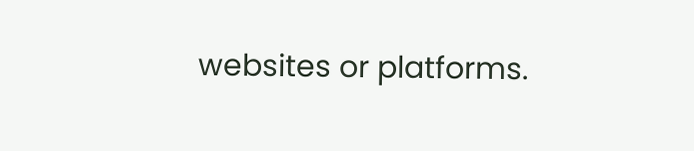websites or platforms.